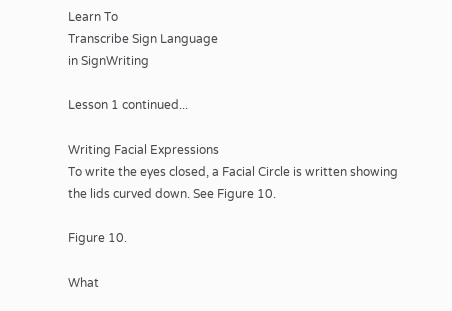Learn To
Transcribe Sign Language
in SignWriting

Lesson 1 continued...

Writing Facial Expressions
To write the eyes closed, a Facial Circle is written showing the lids curved down. See Figure 10.

Figure 10.

What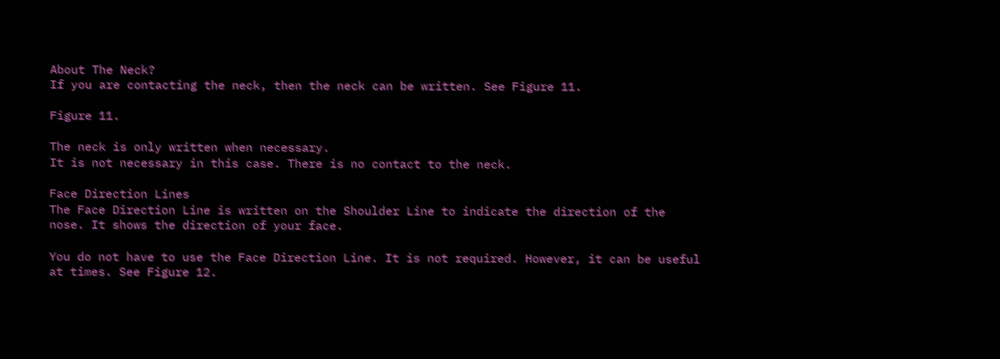About The Neck?
If you are contacting the neck, then the neck can be written. See Figure 11.

Figure 11.

The neck is only written when necessary.
It is not necessary in this case. There is no contact to the neck.

Face Direction Lines
The Face Direction Line is written on the Shoulder Line to indicate the direction of the nose. It shows the direction of your face.

You do not have to use the Face Direction Line. It is not required. However, it can be useful at times. See Figure 12.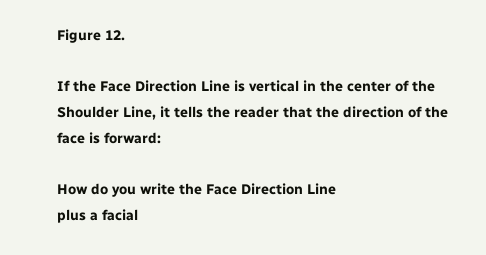Figure 12.

If the Face Direction Line is vertical in the center of the Shoulder Line, it tells the reader that the direction of the face is forward:

How do you write the Face Direction Line
plus a facial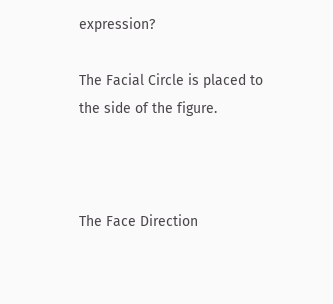expression?

The Facial Circle is placed to the side of the figure.



The Face Direction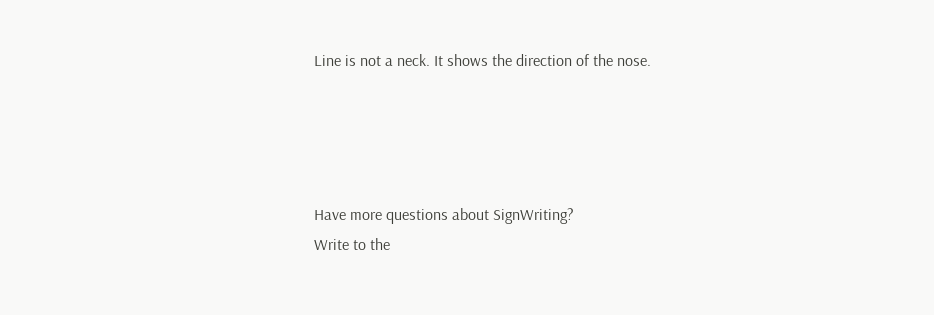Line is not a neck. It shows the direction of the nose.




Have more questions about SignWriting?
Write to the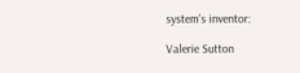system's inventor:

Valerie Sutton